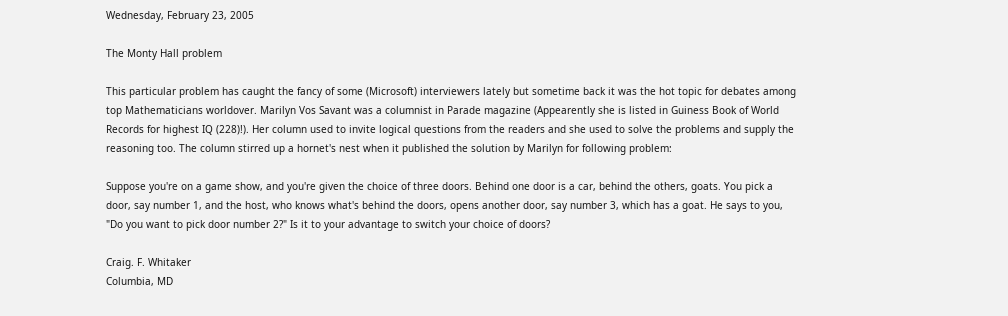Wednesday, February 23, 2005

The Monty Hall problem

This particular problem has caught the fancy of some (Microsoft) interviewers lately but sometime back it was the hot topic for debates among top Mathematicians worldover. Marilyn Vos Savant was a columnist in Parade magazine (Appearently she is listed in Guiness Book of World Records for highest IQ (228)!). Her column used to invite logical questions from the readers and she used to solve the problems and supply the reasoning too. The column stirred up a hornet's nest when it published the solution by Marilyn for following problem:

Suppose you're on a game show, and you're given the choice of three doors. Behind one door is a car, behind the others, goats. You pick a door, say number 1, and the host, who knows what's behind the doors, opens another door, say number 3, which has a goat. He says to you, "Do you want to pick door number 2?" Is it to your advantage to switch your choice of doors?

Craig. F. Whitaker
Columbia, MD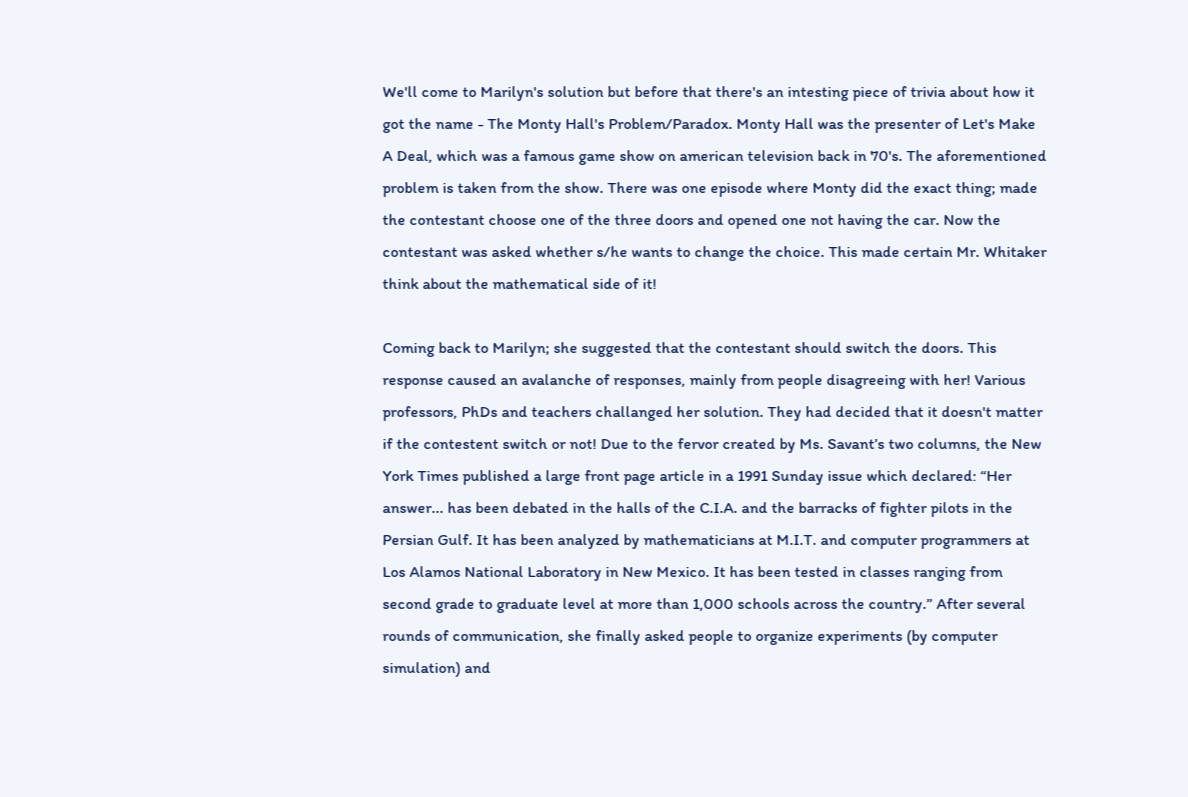We'll come to Marilyn's solution but before that there's an intesting piece of trivia about how it got the name - The Monty Hall's Problem/Paradox. Monty Hall was the presenter of Let's Make A Deal, which was a famous game show on american television back in 70's. The aforementioned problem is taken from the show. There was one episode where Monty did the exact thing; made the contestant choose one of the three doors and opened one not having the car. Now the contestant was asked whether s/he wants to change the choice. This made certain Mr. Whitaker think about the mathematical side of it!

Coming back to Marilyn; she suggested that the contestant should switch the doors. This response caused an avalanche of responses, mainly from people disagreeing with her! Various professors, PhDs and teachers challanged her solution. They had decided that it doesn't matter if the contestent switch or not! Due to the fervor created by Ms. Savant’s two columns, the New York Times published a large front page article in a 1991 Sunday issue which declared: “Her answer... has been debated in the halls of the C.I.A. and the barracks of fighter pilots in the Persian Gulf. It has been analyzed by mathematicians at M.I.T. and computer programmers at Los Alamos National Laboratory in New Mexico. It has been tested in classes ranging from second grade to graduate level at more than 1,000 schools across the country.” After several rounds of communication, she finally asked people to organize experiments (by computer simulation) and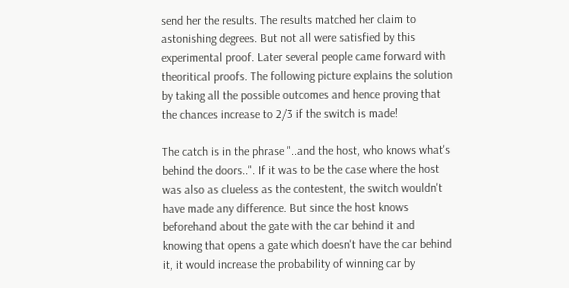send her the results. The results matched her claim to astonishing degrees. But not all were satisfied by this experimental proof. Later several people came forward with theoritical proofs. The following picture explains the solution by taking all the possible outcomes and hence proving that the chances increase to 2/3 if the switch is made!

The catch is in the phrase "..and the host, who knows what's behind the doors..". If it was to be the case where the host was also as clueless as the contestent, the switch wouldn't have made any difference. But since the host knows beforehand about the gate with the car behind it and knowing that opens a gate which doesn't have the car behind it, it would increase the probability of winning car by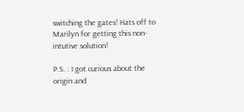switching the gates! Hats off to Marilyn for getting this non-intutive solution!

P.S. : I got curious about the origin and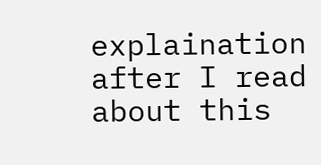explaination after I read about this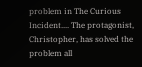problem in The Curious Incident.... The protagonist, Christopher, has solved the problem all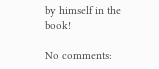by himself in the book!

No comments: